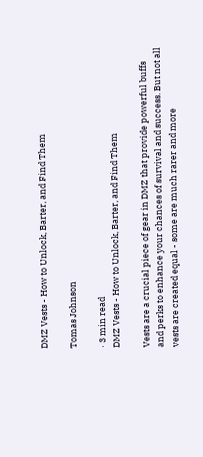DMZ Vests - How to Unlock, Barter, and Find Them

Tomas Johnson

· 3 min read
DMZ Vests - How to Unlock, Barter, and Find Them

Vests are a crucial piece of gear in DMZ that provide powerful buffs and perks to enhance your chances of survival and success. But not all vests are created equal - some are much rarer and more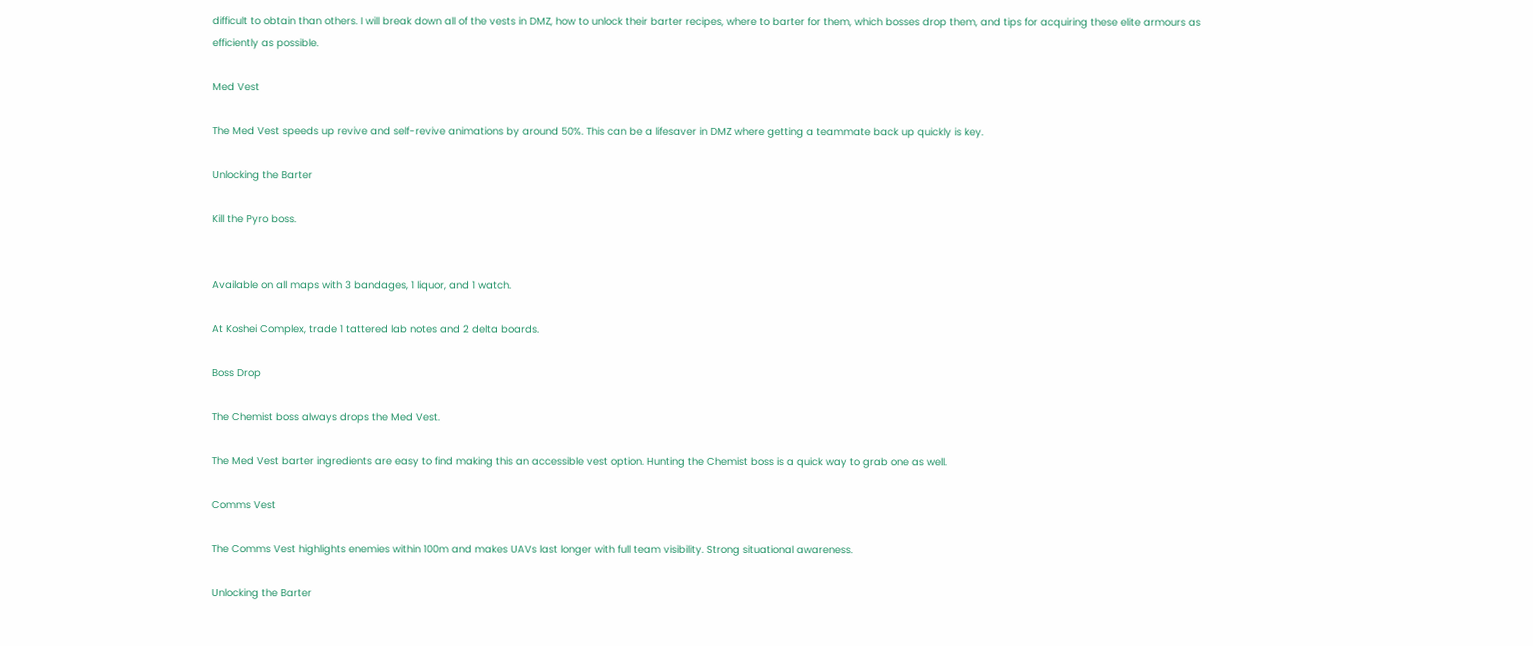difficult to obtain than others. I will break down all of the vests in DMZ, how to unlock their barter recipes, where to barter for them, which bosses drop them, and tips for acquiring these elite armours as efficiently as possible.

Med Vest

The Med Vest speeds up revive and self-revive animations by around 50%. This can be a lifesaver in DMZ where getting a teammate back up quickly is key.

Unlocking the Barter

Kill the Pyro boss.


Available on all maps with 3 bandages, 1 liquor, and 1 watch.

At Koshei Complex, trade 1 tattered lab notes and 2 delta boards.

Boss Drop

The Chemist boss always drops the Med Vest.

The Med Vest barter ingredients are easy to find making this an accessible vest option. Hunting the Chemist boss is a quick way to grab one as well.

Comms Vest

The Comms Vest highlights enemies within 100m and makes UAVs last longer with full team visibility. Strong situational awareness.

Unlocking the Barter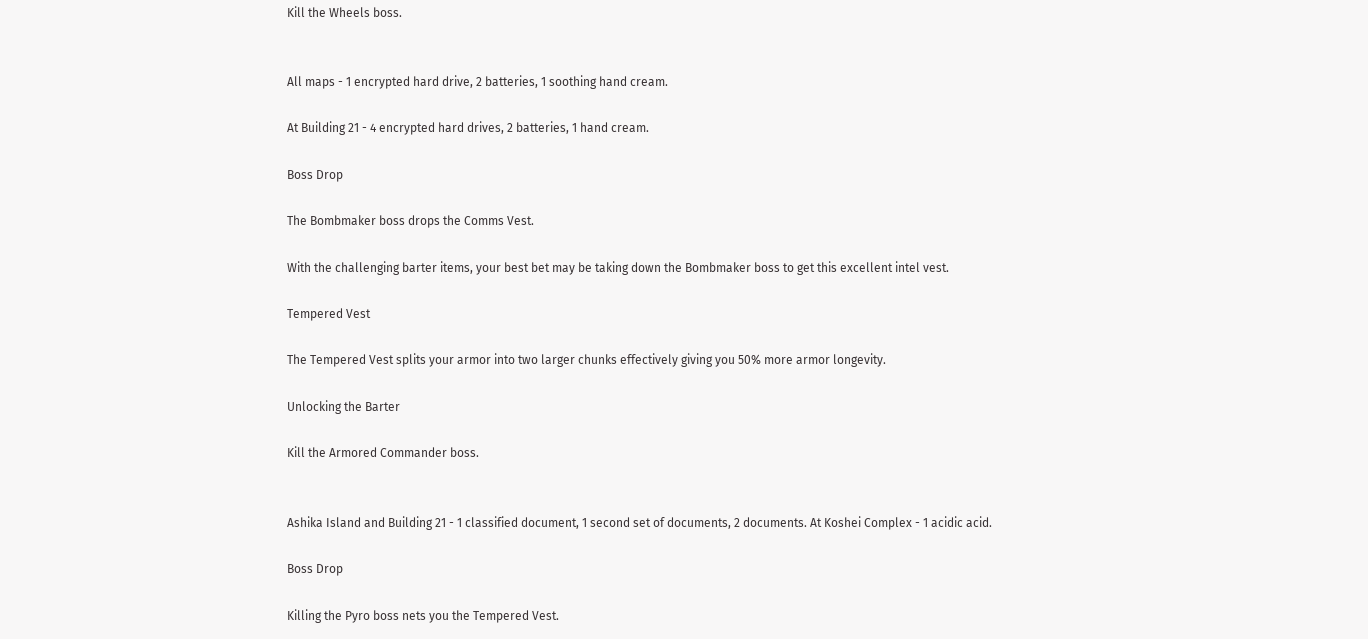Kill the Wheels boss.


All maps - 1 encrypted hard drive, 2 batteries, 1 soothing hand cream.

At Building 21 - 4 encrypted hard drives, 2 batteries, 1 hand cream.

Boss Drop

The Bombmaker boss drops the Comms Vest.

With the challenging barter items, your best bet may be taking down the Bombmaker boss to get this excellent intel vest.

Tempered Vest

The Tempered Vest splits your armor into two larger chunks effectively giving you 50% more armor longevity.

Unlocking the Barter

Kill the Armored Commander boss.


Ashika Island and Building 21 - 1 classified document, 1 second set of documents, 2 documents. At Koshei Complex - 1 acidic acid.

Boss Drop

Killing the Pyro boss nets you the Tempered Vest.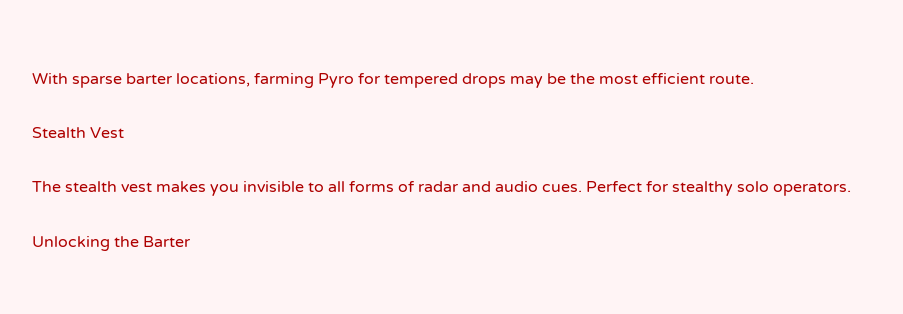With sparse barter locations, farming Pyro for tempered drops may be the most efficient route.

Stealth Vest

The stealth vest makes you invisible to all forms of radar and audio cues. Perfect for stealthy solo operators.

Unlocking the Barter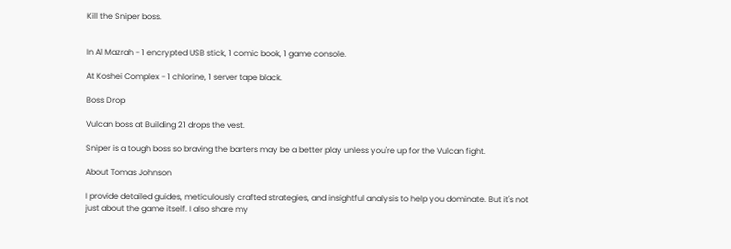Kill the Sniper boss.


In Al Mazrah - 1 encrypted USB stick, 1 comic book, 1 game console.

At Koshei Complex - 1 chlorine, 1 server tape black.

Boss Drop

Vulcan boss at Building 21 drops the vest.

Sniper is a tough boss so braving the barters may be a better play unless you're up for the Vulcan fight.

About Tomas Johnson

I provide detailed guides, meticulously crafted strategies, and insightful analysis to help you dominate. But it's not just about the game itself. I also share my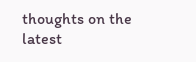thoughts on the latest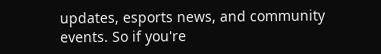updates, esports news, and community events. So if you're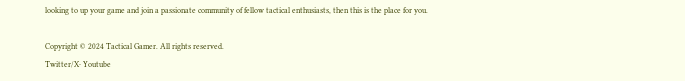looking to up your game and join a passionate community of fellow tactical enthusiasts, then this is the place for you.

Copyright © 2024 Tactical Gamer. All rights reserved.
Twitter/X· Youtube